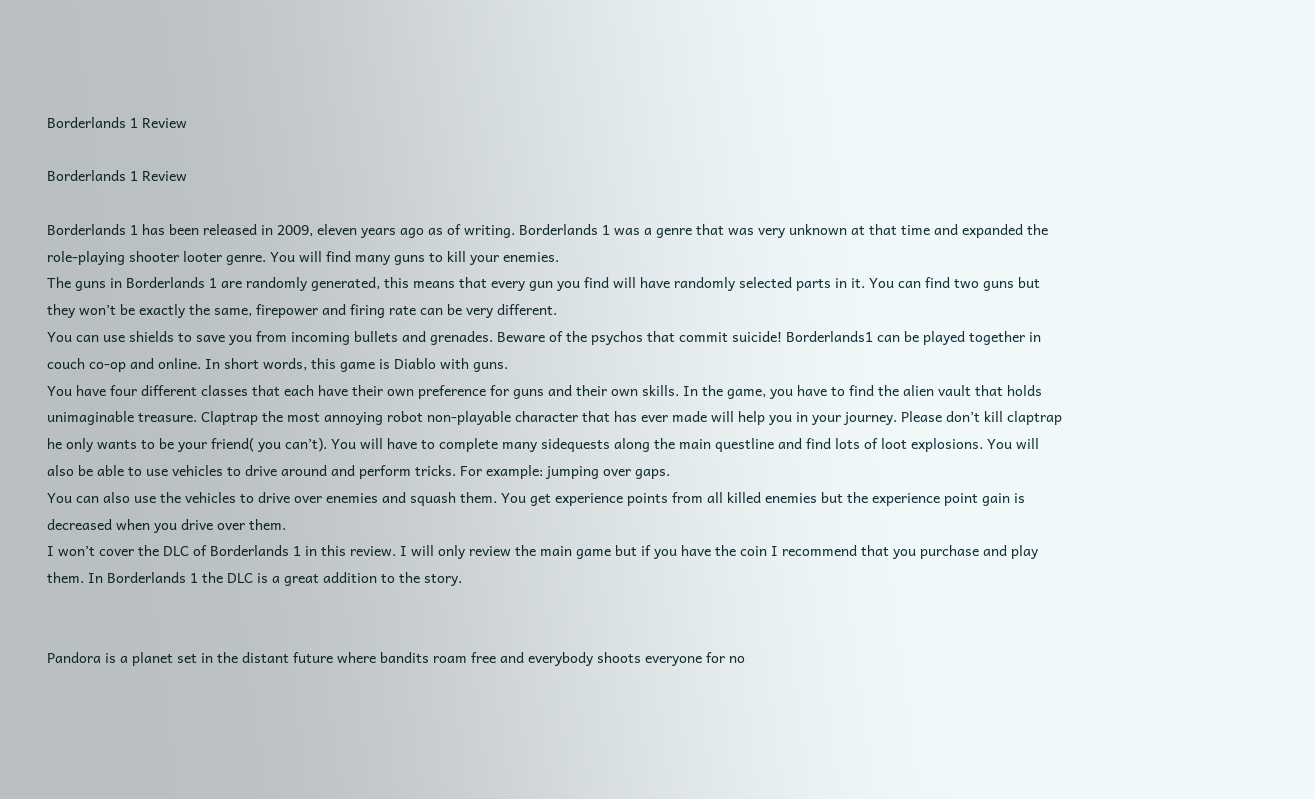Borderlands 1 Review

Borderlands 1 Review

Borderlands 1 has been released in 2009, eleven years ago as of writing. Borderlands 1 was a genre that was very unknown at that time and expanded the role-playing shooter looter genre. You will find many guns to kill your enemies.
The guns in Borderlands 1 are randomly generated, this means that every gun you find will have randomly selected parts in it. You can find two guns but they won’t be exactly the same, firepower and firing rate can be very different.
You can use shields to save you from incoming bullets and grenades. Beware of the psychos that commit suicide! Borderlands1 can be played together in couch co-op and online. In short words, this game is Diablo with guns.
You have four different classes that each have their own preference for guns and their own skills. In the game, you have to find the alien vault that holds unimaginable treasure. Claptrap the most annoying robot non-playable character that has ever made will help you in your journey. Please don’t kill claptrap he only wants to be your friend( you can’t). You will have to complete many sidequests along the main questline and find lots of loot explosions. You will also be able to use vehicles to drive around and perform tricks. For example: jumping over gaps.
You can also use the vehicles to drive over enemies and squash them. You get experience points from all killed enemies but the experience point gain is decreased when you drive over them.
I won’t cover the DLC of Borderlands 1 in this review. I will only review the main game but if you have the coin I recommend that you purchase and play them. In Borderlands 1 the DLC is a great addition to the story.


Pandora is a planet set in the distant future where bandits roam free and everybody shoots everyone for no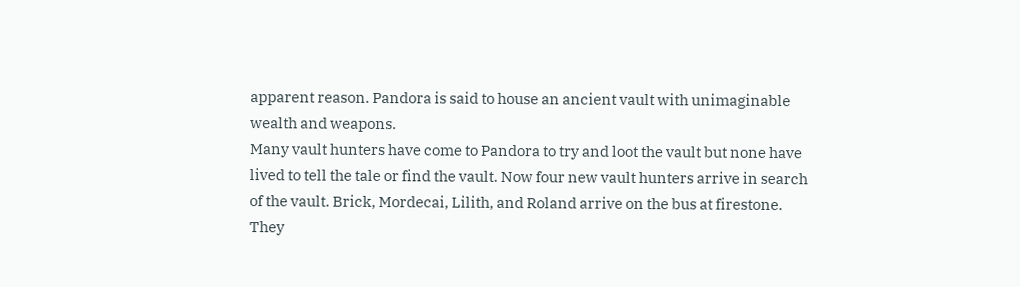apparent reason. Pandora is said to house an ancient vault with unimaginable wealth and weapons.
Many vault hunters have come to Pandora to try and loot the vault but none have lived to tell the tale or find the vault. Now four new vault hunters arrive in search of the vault. Brick, Mordecai, Lilith, and Roland arrive on the bus at firestone. They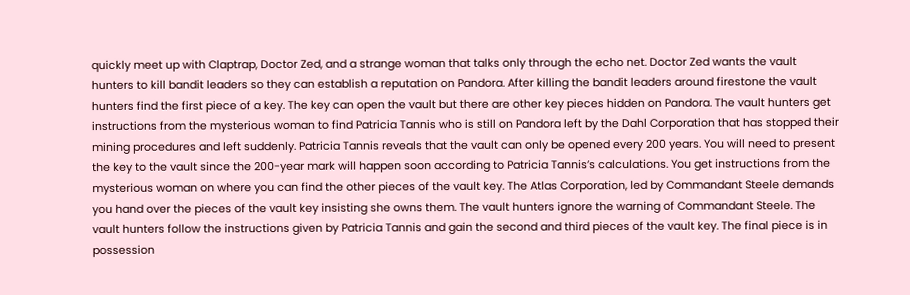quickly meet up with Claptrap, Doctor Zed, and a strange woman that talks only through the echo net. Doctor Zed wants the vault hunters to kill bandit leaders so they can establish a reputation on Pandora. After killing the bandit leaders around firestone the vault hunters find the first piece of a key. The key can open the vault but there are other key pieces hidden on Pandora. The vault hunters get instructions from the mysterious woman to find Patricia Tannis who is still on Pandora left by the Dahl Corporation that has stopped their mining procedures and left suddenly. Patricia Tannis reveals that the vault can only be opened every 200 years. You will need to present the key to the vault since the 200-year mark will happen soon according to Patricia Tannis’s calculations. You get instructions from the mysterious woman on where you can find the other pieces of the vault key. The Atlas Corporation, led by Commandant Steele demands you hand over the pieces of the vault key insisting she owns them. The vault hunters ignore the warning of Commandant Steele. The vault hunters follow the instructions given by Patricia Tannis and gain the second and third pieces of the vault key. The final piece is in possession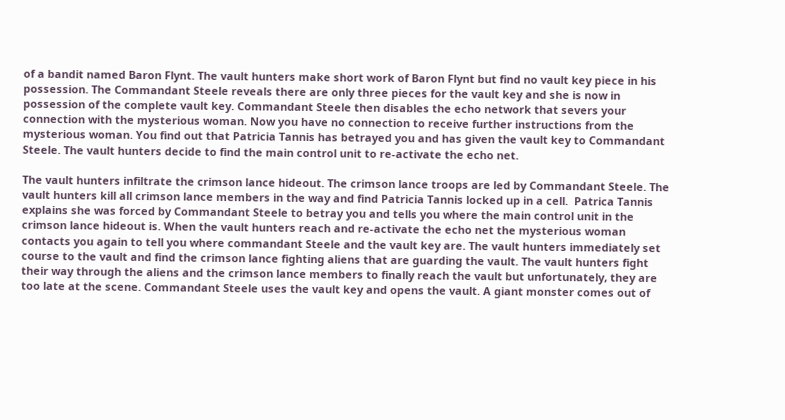of a bandit named Baron Flynt. The vault hunters make short work of Baron Flynt but find no vault key piece in his possession. The Commandant Steele reveals there are only three pieces for the vault key and she is now in possession of the complete vault key. Commandant Steele then disables the echo network that severs your connection with the mysterious woman. Now you have no connection to receive further instructions from the mysterious woman. You find out that Patricia Tannis has betrayed you and has given the vault key to Commandant Steele. The vault hunters decide to find the main control unit to re-activate the echo net.

The vault hunters infiltrate the crimson lance hideout. The crimson lance troops are led by Commandant Steele. The vault hunters kill all crimson lance members in the way and find Patricia Tannis locked up in a cell.  Patrica Tannis explains she was forced by Commandant Steele to betray you and tells you where the main control unit in the crimson lance hideout is. When the vault hunters reach and re-activate the echo net the mysterious woman contacts you again to tell you where commandant Steele and the vault key are. The vault hunters immediately set course to the vault and find the crimson lance fighting aliens that are guarding the vault. The vault hunters fight their way through the aliens and the crimson lance members to finally reach the vault but unfortunately, they are too late at the scene. Commandant Steele uses the vault key and opens the vault. A giant monster comes out of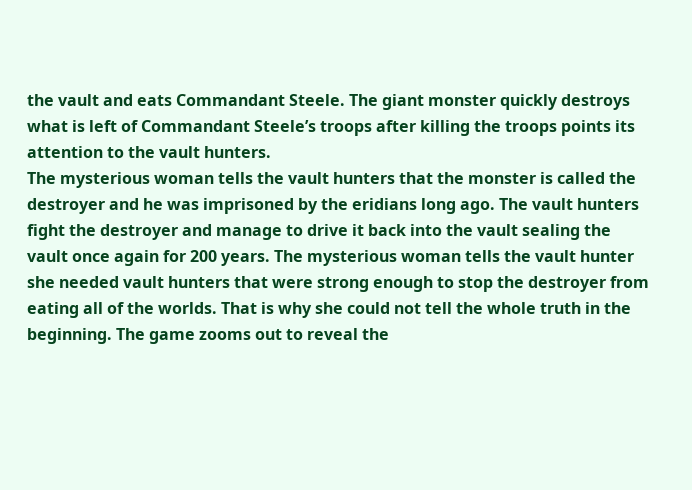the vault and eats Commandant Steele. The giant monster quickly destroys what is left of Commandant Steele’s troops after killing the troops points its attention to the vault hunters.
The mysterious woman tells the vault hunters that the monster is called the destroyer and he was imprisoned by the eridians long ago. The vault hunters fight the destroyer and manage to drive it back into the vault sealing the vault once again for 200 years. The mysterious woman tells the vault hunter she needed vault hunters that were strong enough to stop the destroyer from eating all of the worlds. That is why she could not tell the whole truth in the beginning. The game zooms out to reveal the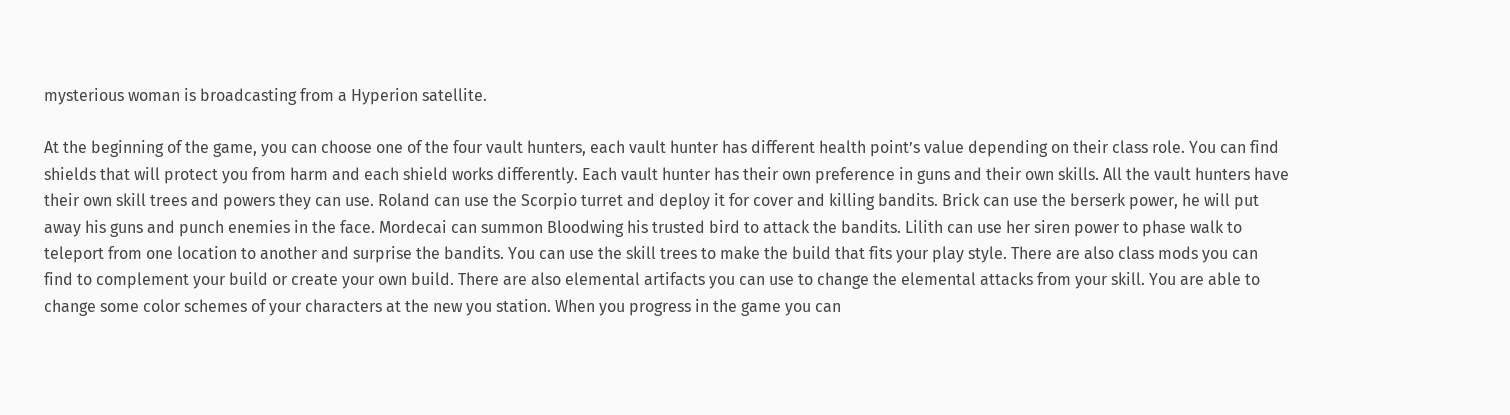mysterious woman is broadcasting from a Hyperion satellite.

At the beginning of the game, you can choose one of the four vault hunters, each vault hunter has different health point’s value depending on their class role. You can find shields that will protect you from harm and each shield works differently. Each vault hunter has their own preference in guns and their own skills. All the vault hunters have their own skill trees and powers they can use. Roland can use the Scorpio turret and deploy it for cover and killing bandits. Brick can use the berserk power, he will put away his guns and punch enemies in the face. Mordecai can summon Bloodwing his trusted bird to attack the bandits. Lilith can use her siren power to phase walk to teleport from one location to another and surprise the bandits. You can use the skill trees to make the build that fits your play style. There are also class mods you can find to complement your build or create your own build. There are also elemental artifacts you can use to change the elemental attacks from your skill. You are able to change some color schemes of your characters at the new you station. When you progress in the game you can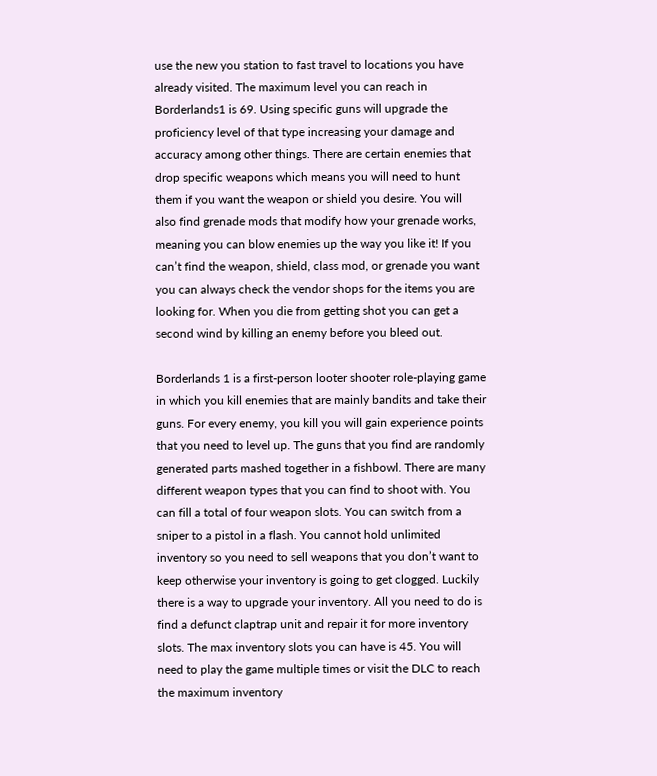use the new you station to fast travel to locations you have already visited. The maximum level you can reach in Borderlands1 is 69. Using specific guns will upgrade the proficiency level of that type increasing your damage and accuracy among other things. There are certain enemies that drop specific weapons which means you will need to hunt them if you want the weapon or shield you desire. You will also find grenade mods that modify how your grenade works, meaning you can blow enemies up the way you like it! If you can’t find the weapon, shield, class mod, or grenade you want you can always check the vendor shops for the items you are looking for. When you die from getting shot you can get a second wind by killing an enemy before you bleed out.

Borderlands 1 is a first-person looter shooter role-playing game in which you kill enemies that are mainly bandits and take their guns. For every enemy, you kill you will gain experience points that you need to level up. The guns that you find are randomly generated parts mashed together in a fishbowl. There are many different weapon types that you can find to shoot with. You can fill a total of four weapon slots. You can switch from a sniper to a pistol in a flash. You cannot hold unlimited inventory so you need to sell weapons that you don’t want to keep otherwise your inventory is going to get clogged. Luckily there is a way to upgrade your inventory. All you need to do is find a defunct claptrap unit and repair it for more inventory slots. The max inventory slots you can have is 45. You will need to play the game multiple times or visit the DLC to reach the maximum inventory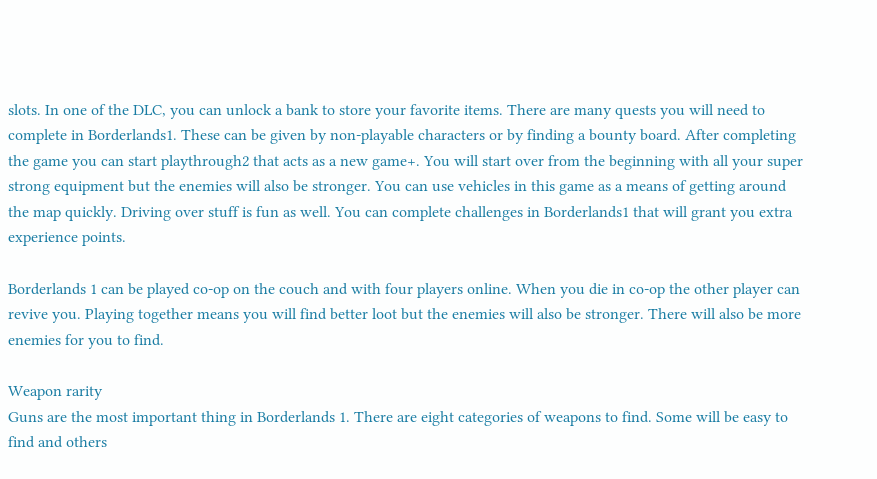slots. In one of the DLC, you can unlock a bank to store your favorite items. There are many quests you will need to complete in Borderlands1. These can be given by non-playable characters or by finding a bounty board. After completing the game you can start playthrough2 that acts as a new game+. You will start over from the beginning with all your super strong equipment but the enemies will also be stronger. You can use vehicles in this game as a means of getting around the map quickly. Driving over stuff is fun as well. You can complete challenges in Borderlands1 that will grant you extra experience points.

Borderlands 1 can be played co-op on the couch and with four players online. When you die in co-op the other player can revive you. Playing together means you will find better loot but the enemies will also be stronger. There will also be more enemies for you to find.

Weapon rarity
Guns are the most important thing in Borderlands 1. There are eight categories of weapons to find. Some will be easy to find and others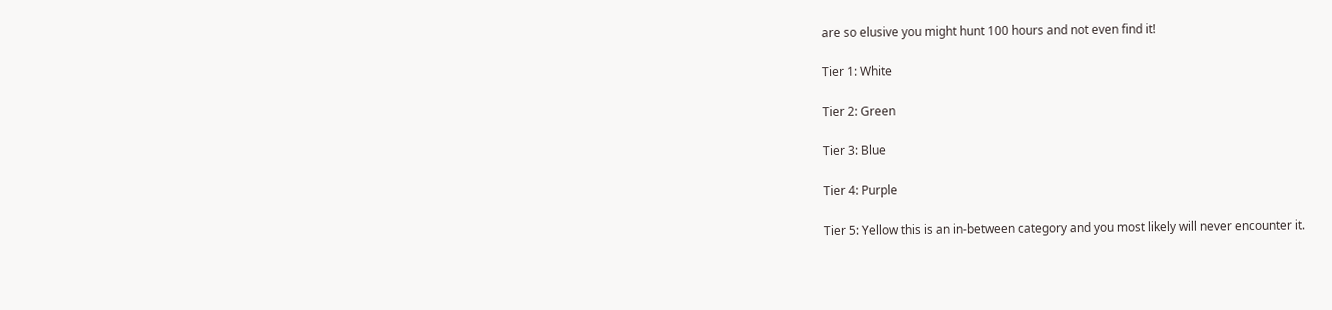are so elusive you might hunt 100 hours and not even find it!

Tier 1: White

Tier 2: Green

Tier 3: Blue

Tier 4: Purple

Tier 5: Yellow this is an in-between category and you most likely will never encounter it.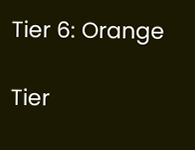Tier 6: Orange

Tier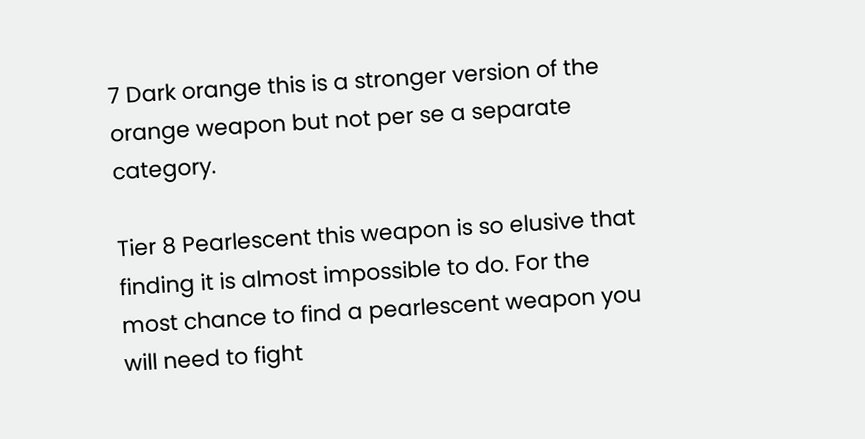7 Dark orange this is a stronger version of the orange weapon but not per se a separate category.

Tier 8 Pearlescent this weapon is so elusive that finding it is almost impossible to do. For the most chance to find a pearlescent weapon you will need to fight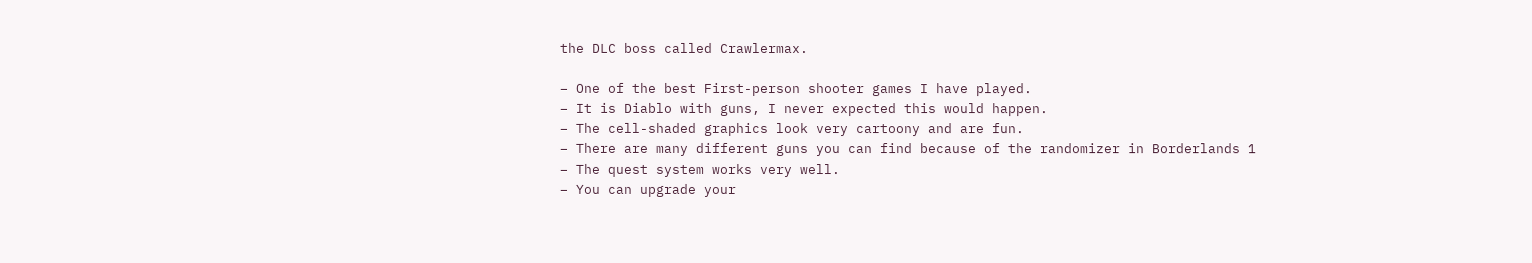the DLC boss called Crawlermax.

– One of the best First-person shooter games I have played.
– It is Diablo with guns, I never expected this would happen.
– The cell-shaded graphics look very cartoony and are fun.
– There are many different guns you can find because of the randomizer in Borderlands 1
– The quest system works very well.
– You can upgrade your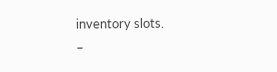inventory slots.
–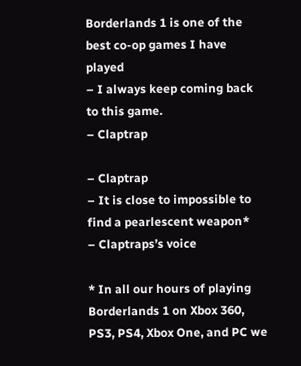Borderlands 1 is one of the best co-op games I have played
– I always keep coming back to this game.
– Claptrap

– Claptrap
– It is close to impossible to find a pearlescent weapon*
– Claptraps’s voice

* In all our hours of playing Borderlands 1 on Xbox 360, PS3, PS4, Xbox One, and PC we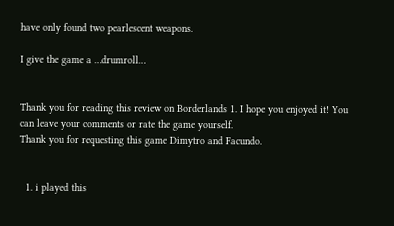have only found two pearlescent weapons.

I give the game a …drumroll…


Thank you for reading this review on Borderlands 1. I hope you enjoyed it! You can leave your comments or rate the game yourself.
Thank you for requesting this game Dimytro and Facundo.


  1. i played this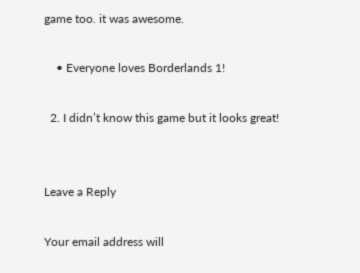game too. it was awesome.

    • Everyone loves Borderlands 1!

  2. I didn’t know this game but it looks great!


Leave a Reply

Your email address will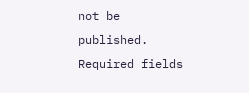not be published. Required fields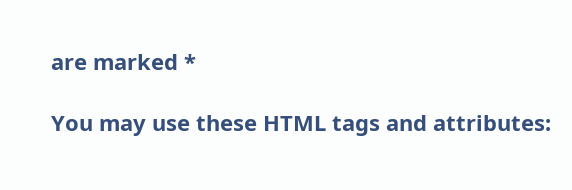are marked *

You may use these HTML tags and attributes: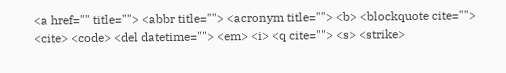<a href="" title=""> <abbr title=""> <acronym title=""> <b> <blockquote cite=""> <cite> <code> <del datetime=""> <em> <i> <q cite=""> <s> <strike>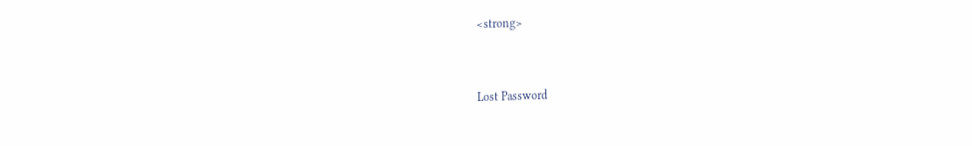<strong>


Lost Password